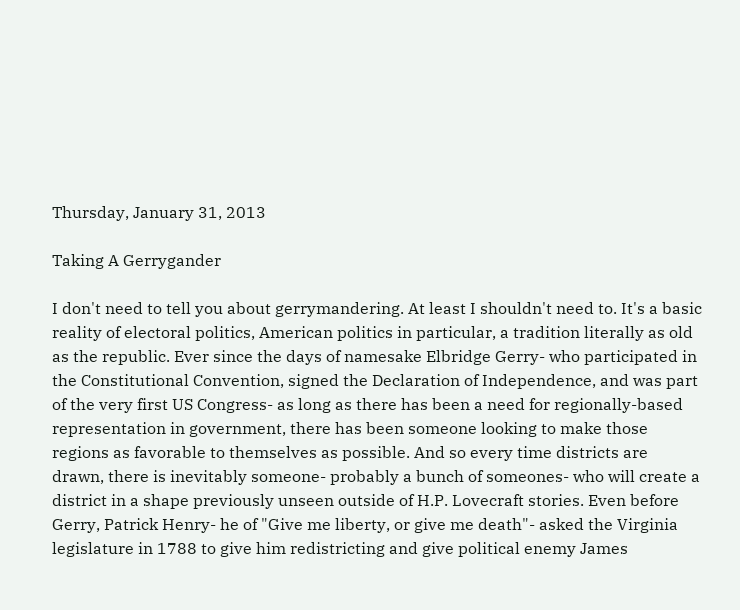Thursday, January 31, 2013

Taking A Gerrygander

I don't need to tell you about gerrymandering. At least I shouldn't need to. It's a basic reality of electoral politics, American politics in particular, a tradition literally as old as the republic. Ever since the days of namesake Elbridge Gerry- who participated in the Constitutional Convention, signed the Declaration of Independence, and was part of the very first US Congress- as long as there has been a need for regionally-based representation in government, there has been someone looking to make those regions as favorable to themselves as possible. And so every time districts are drawn, there is inevitably someone- probably a bunch of someones- who will create a district in a shape previously unseen outside of H.P. Lovecraft stories. Even before Gerry, Patrick Henry- he of "Give me liberty, or give me death"- asked the Virginia legislature in 1788 to give him redistricting and give political enemy James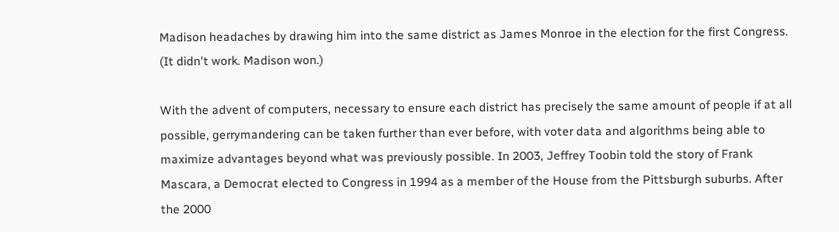Madison headaches by drawing him into the same district as James Monroe in the election for the first Congress. (It didn't work. Madison won.)

With the advent of computers, necessary to ensure each district has precisely the same amount of people if at all possible, gerrymandering can be taken further than ever before, with voter data and algorithms being able to maximize advantages beyond what was previously possible. In 2003, Jeffrey Toobin told the story of Frank Mascara, a Democrat elected to Congress in 1994 as a member of the House from the Pittsburgh suburbs. After the 2000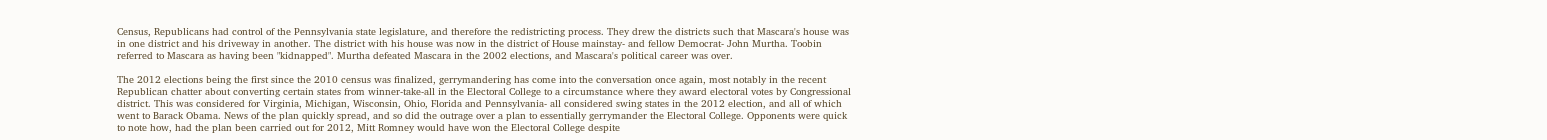Census, Republicans had control of the Pennsylvania state legislature, and therefore the redistricting process. They drew the districts such that Mascara's house was in one district and his driveway in another. The district with his house was now in the district of House mainstay- and fellow Democrat- John Murtha. Toobin referred to Mascara as having been "kidnapped". Murtha defeated Mascara in the 2002 elections, and Mascara's political career was over.

The 2012 elections being the first since the 2010 census was finalized, gerrymandering has come into the conversation once again, most notably in the recent Republican chatter about converting certain states from winner-take-all in the Electoral College to a circumstance where they award electoral votes by Congressional district. This was considered for Virginia, Michigan, Wisconsin, Ohio, Florida and Pennsylvania- all considered swing states in the 2012 election, and all of which went to Barack Obama. News of the plan quickly spread, and so did the outrage over a plan to essentially gerrymander the Electoral College. Opponents were quick to note how, had the plan been carried out for 2012, Mitt Romney would have won the Electoral College despite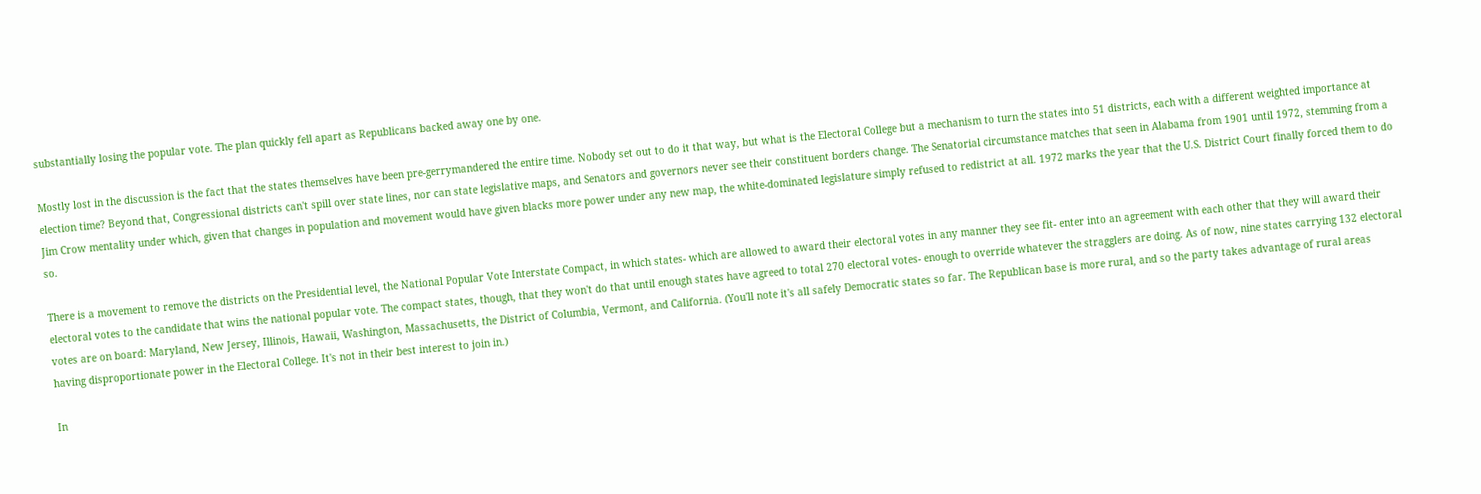substantially losing the popular vote. The plan quickly fell apart as Republicans backed away one by one.

Mostly lost in the discussion is the fact that the states themselves have been pre-gerrymandered the entire time. Nobody set out to do it that way, but what is the Electoral College but a mechanism to turn the states into 51 districts, each with a different weighted importance at election time? Beyond that, Congressional districts can't spill over state lines, nor can state legislative maps, and Senators and governors never see their constituent borders change. The Senatorial circumstance matches that seen in Alabama from 1901 until 1972, stemming from a Jim Crow mentality under which, given that changes in population and movement would have given blacks more power under any new map, the white-dominated legislature simply refused to redistrict at all. 1972 marks the year that the U.S. District Court finally forced them to do so.

There is a movement to remove the districts on the Presidential level, the National Popular Vote Interstate Compact, in which states- which are allowed to award their electoral votes in any manner they see fit- enter into an agreement with each other that they will award their electoral votes to the candidate that wins the national popular vote. The compact states, though, that they won't do that until enough states have agreed to total 270 electoral votes- enough to override whatever the stragglers are doing. As of now, nine states carrying 132 electoral votes are on board: Maryland, New Jersey, Illinois, Hawaii, Washington, Massachusetts, the District of Columbia, Vermont, and California. (You'll note it's all safely Democratic states so far. The Republican base is more rural, and so the party takes advantage of rural areas having disproportionate power in the Electoral College. It's not in their best interest to join in.)

In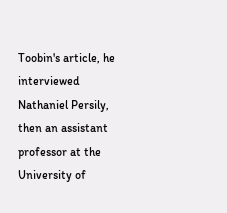Toobin's article, he interviewed Nathaniel Persily, then an assistant professor at the University of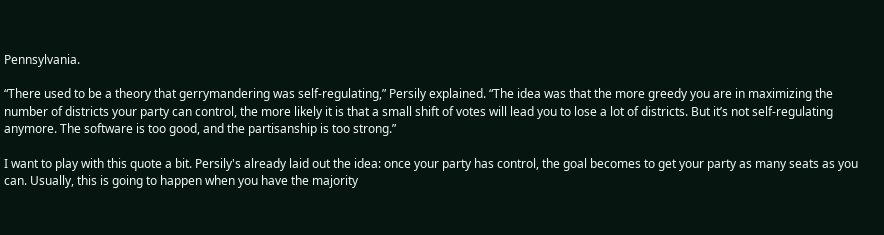Pennsylvania.

“There used to be a theory that gerrymandering was self-regulating,” Persily explained. “The idea was that the more greedy you are in maximizing the number of districts your party can control, the more likely it is that a small shift of votes will lead you to lose a lot of districts. But it’s not self-regulating anymore. The software is too good, and the partisanship is too strong.”

I want to play with this quote a bit. Persily's already laid out the idea: once your party has control, the goal becomes to get your party as many seats as you can. Usually, this is going to happen when you have the majority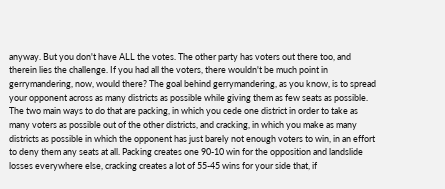anyway. But you don't have ALL the votes. The other party has voters out there too, and therein lies the challenge. If you had all the voters, there wouldn't be much point in gerrymandering, now, would there? The goal behind gerrymandering, as you know, is to spread your opponent across as many districts as possible while giving them as few seats as possible. The two main ways to do that are packing, in which you cede one district in order to take as many voters as possible out of the other districts, and cracking, in which you make as many districts as possible in which the opponent has just barely not enough voters to win, in an effort to deny them any seats at all. Packing creates one 90-10 win for the opposition and landslide losses everywhere else, cracking creates a lot of 55-45 wins for your side that, if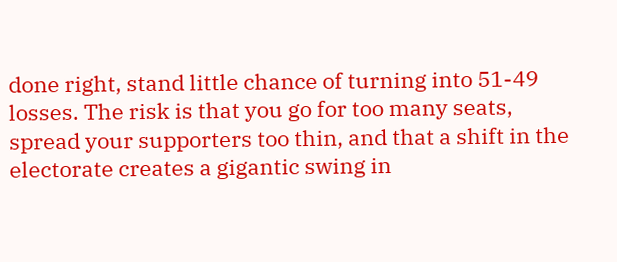done right, stand little chance of turning into 51-49 losses. The risk is that you go for too many seats, spread your supporters too thin, and that a shift in the electorate creates a gigantic swing in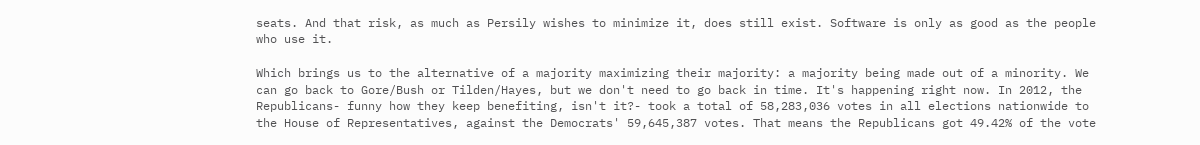seats. And that risk, as much as Persily wishes to minimize it, does still exist. Software is only as good as the people who use it.

Which brings us to the alternative of a majority maximizing their majority: a majority being made out of a minority. We can go back to Gore/Bush or Tilden/Hayes, but we don't need to go back in time. It's happening right now. In 2012, the Republicans- funny how they keep benefiting, isn't it?- took a total of 58,283,036 votes in all elections nationwide to the House of Representatives, against the Democrats' 59,645,387 votes. That means the Republicans got 49.42% of the vote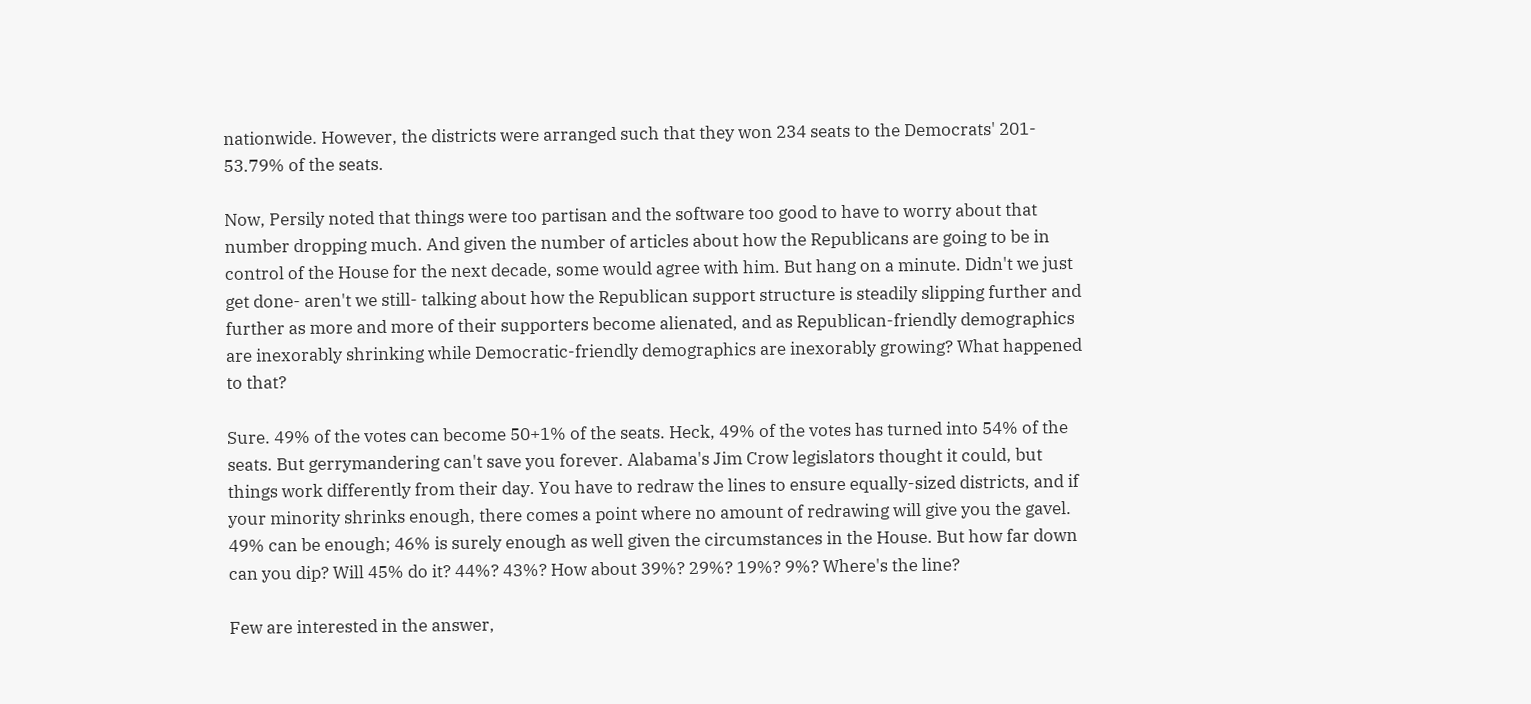nationwide. However, the districts were arranged such that they won 234 seats to the Democrats' 201- 53.79% of the seats.

Now, Persily noted that things were too partisan and the software too good to have to worry about that number dropping much. And given the number of articles about how the Republicans are going to be in control of the House for the next decade, some would agree with him. But hang on a minute. Didn't we just get done- aren't we still- talking about how the Republican support structure is steadily slipping further and further as more and more of their supporters become alienated, and as Republican-friendly demographics are inexorably shrinking while Democratic-friendly demographics are inexorably growing? What happened to that?

Sure. 49% of the votes can become 50+1% of the seats. Heck, 49% of the votes has turned into 54% of the seats. But gerrymandering can't save you forever. Alabama's Jim Crow legislators thought it could, but things work differently from their day. You have to redraw the lines to ensure equally-sized districts, and if your minority shrinks enough, there comes a point where no amount of redrawing will give you the gavel. 49% can be enough; 46% is surely enough as well given the circumstances in the House. But how far down can you dip? Will 45% do it? 44%? 43%? How about 39%? 29%? 19%? 9%? Where's the line?

Few are interested in the answer,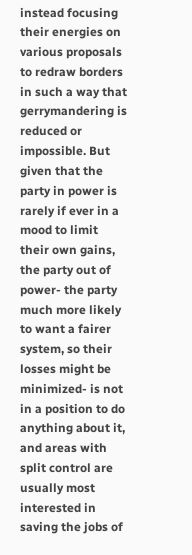instead focusing their energies on various proposals to redraw borders in such a way that gerrymandering is reduced or impossible. But given that the party in power is rarely if ever in a mood to limit their own gains, the party out of power- the party much more likely to want a fairer system, so their losses might be minimized- is not in a position to do anything about it, and areas with split control are usually most interested in saving the jobs of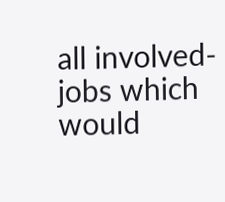all involved- jobs which would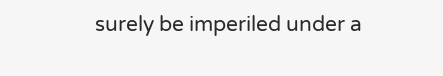surely be imperiled under a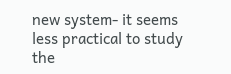new system- it seems less practical to study the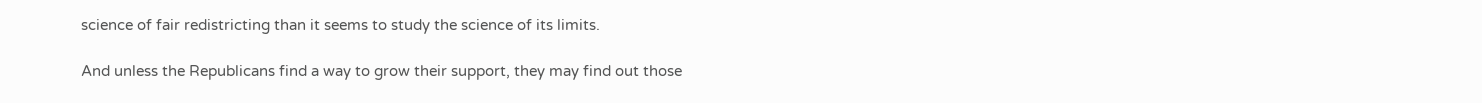science of fair redistricting than it seems to study the science of its limits.

And unless the Republicans find a way to grow their support, they may find out those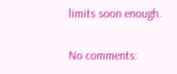limits soon enough.

No comments: